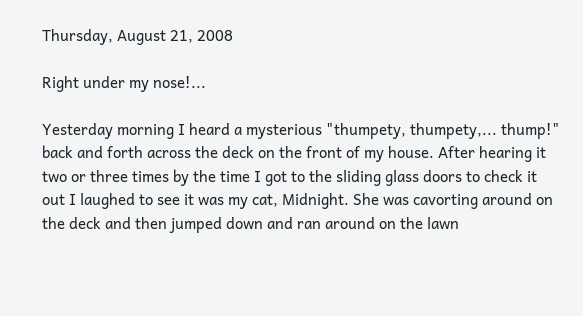Thursday, August 21, 2008

Right under my nose!...

Yesterday morning I heard a mysterious "thumpety, thumpety,... thump!" back and forth across the deck on the front of my house. After hearing it two or three times by the time I got to the sliding glass doors to check it out I laughed to see it was my cat, Midnight. She was cavorting around on the deck and then jumped down and ran around on the lawn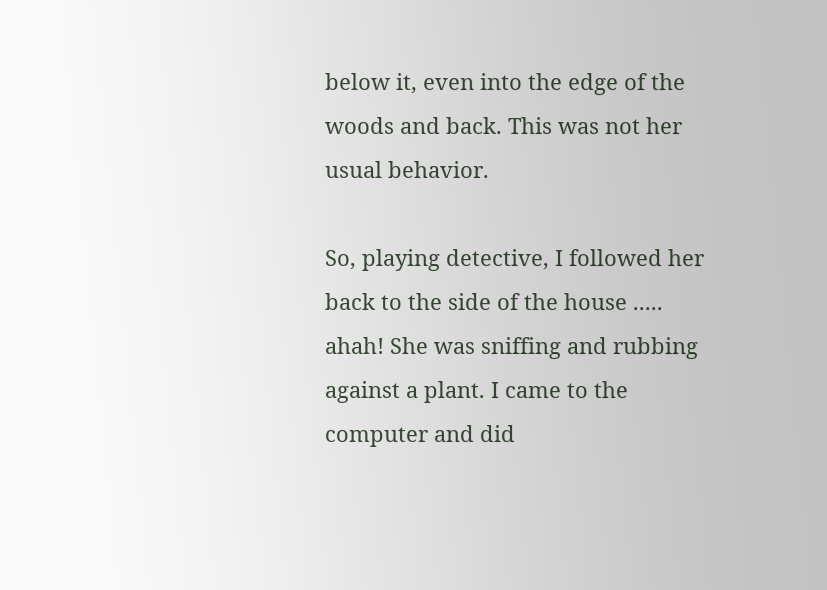below it, even into the edge of the woods and back. This was not her usual behavior.

So, playing detective, I followed her back to the side of the house ..... ahah! She was sniffing and rubbing against a plant. I came to the computer and did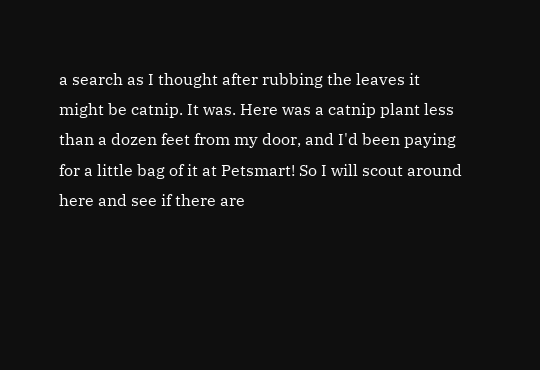a search as I thought after rubbing the leaves it might be catnip. It was. Here was a catnip plant less than a dozen feet from my door, and I'd been paying for a little bag of it at Petsmart! So I will scout around here and see if there are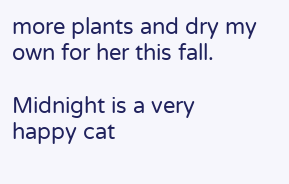more plants and dry my own for her this fall.

Midnight is a very happy cat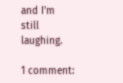and I'm still laughing.

1 comment: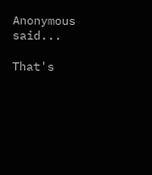Anonymous said...

That's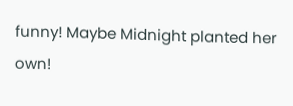funny! Maybe Midnight planted her own!